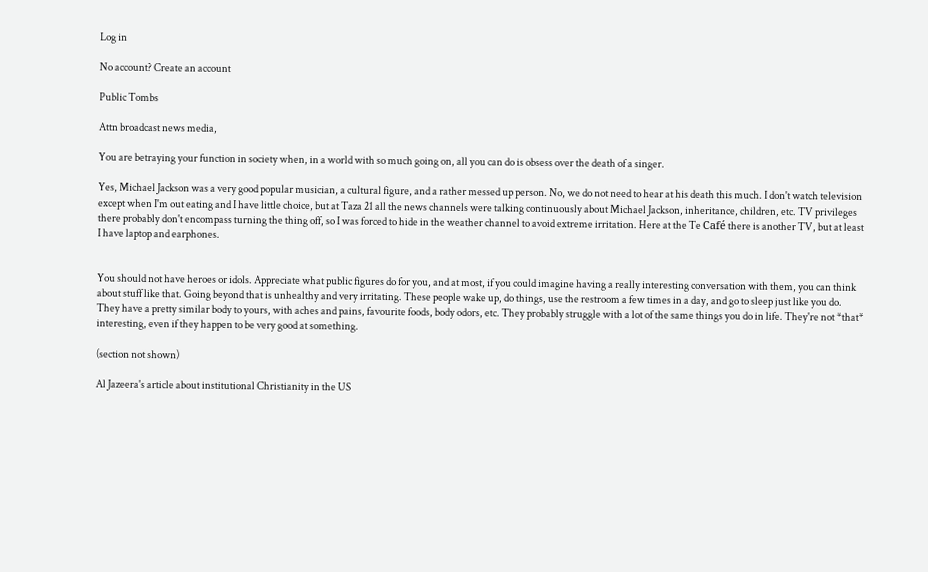Log in

No account? Create an account

Public Tombs

Attn broadcast news media,

You are betraying your function in society when, in a world with so much going on, all you can do is obsess over the death of a singer.

Yes, Michael Jackson was a very good popular musician, a cultural figure, and a rather messed up person. No, we do not need to hear at his death this much. I don't watch television except when I'm out eating and I have little choice, but at Taza 21 all the news channels were talking continuously about Michael Jackson, inheritance, children, etc. TV privileges there probably don't encompass turning the thing off, so I was forced to hide in the weather channel to avoid extreme irritation. Here at the Te Café there is another TV, but at least I have laptop and earphones.


You should not have heroes or idols. Appreciate what public figures do for you, and at most, if you could imagine having a really interesting conversation with them, you can think about stuff like that. Going beyond that is unhealthy and very irritating. These people wake up, do things, use the restroom a few times in a day, and go to sleep just like you do. They have a pretty similar body to yours, with aches and pains, favourite foods, body odors, etc. They probably struggle with a lot of the same things you do in life. They're not *that* interesting, even if they happen to be very good at something.

(section not shown)

Al Jazeera's article about institutional Christianity in the US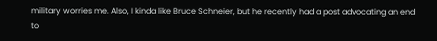military worries me. Also, I kinda like Bruce Schneier, but he recently had a post advocating an end to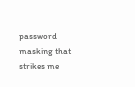password masking that strikes me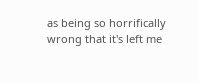as being so horrifically wrong that it's left me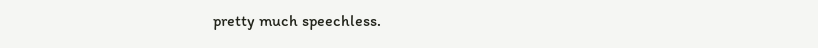pretty much speechless.